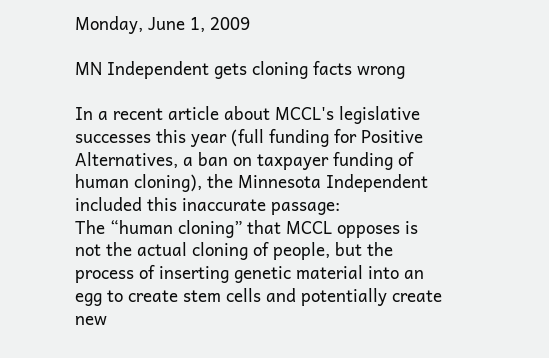Monday, June 1, 2009

MN Independent gets cloning facts wrong

In a recent article about MCCL's legislative successes this year (full funding for Positive Alternatives, a ban on taxpayer funding of human cloning), the Minnesota Independent included this inaccurate passage:
The “human cloning” that MCCL opposes is not the actual cloning of people, but the process of inserting genetic material into an egg to create stem cells and potentially create new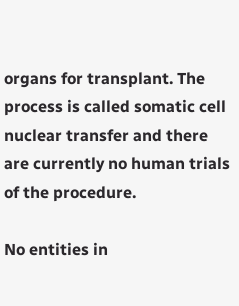organs for transplant. The process is called somatic cell nuclear transfer and there are currently no human trials of the procedure.

No entities in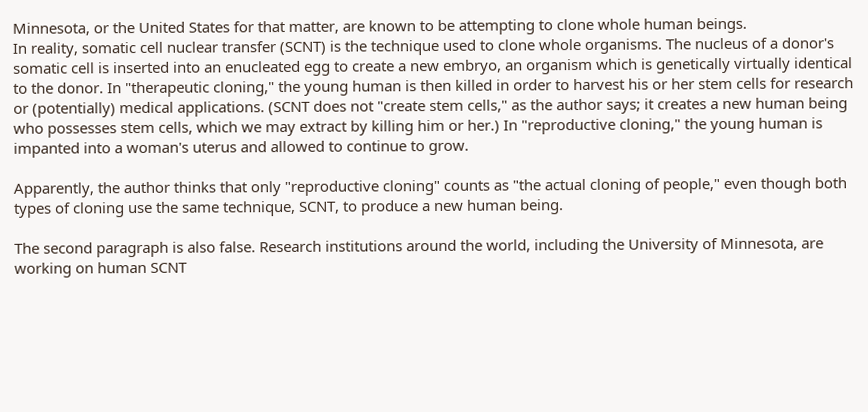Minnesota, or the United States for that matter, are known to be attempting to clone whole human beings.
In reality, somatic cell nuclear transfer (SCNT) is the technique used to clone whole organisms. The nucleus of a donor's somatic cell is inserted into an enucleated egg to create a new embryo, an organism which is genetically virtually identical to the donor. In "therapeutic cloning," the young human is then killed in order to harvest his or her stem cells for research or (potentially) medical applications. (SCNT does not "create stem cells," as the author says; it creates a new human being who possesses stem cells, which we may extract by killing him or her.) In "reproductive cloning," the young human is impanted into a woman's uterus and allowed to continue to grow.

Apparently, the author thinks that only "reproductive cloning" counts as "the actual cloning of people," even though both types of cloning use the same technique, SCNT, to produce a new human being.

The second paragraph is also false. Research institutions around the world, including the University of Minnesota, are working on human SCNT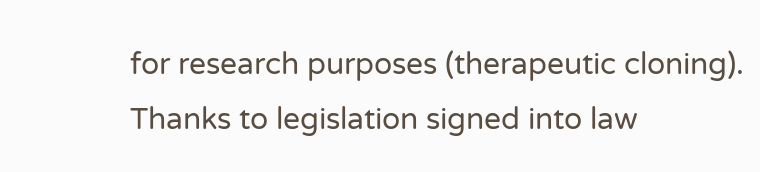for research purposes (therapeutic cloning). Thanks to legislation signed into law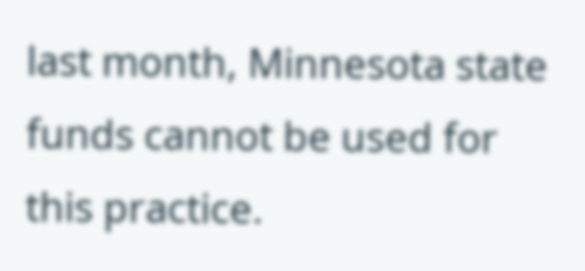last month, Minnesota state funds cannot be used for this practice.